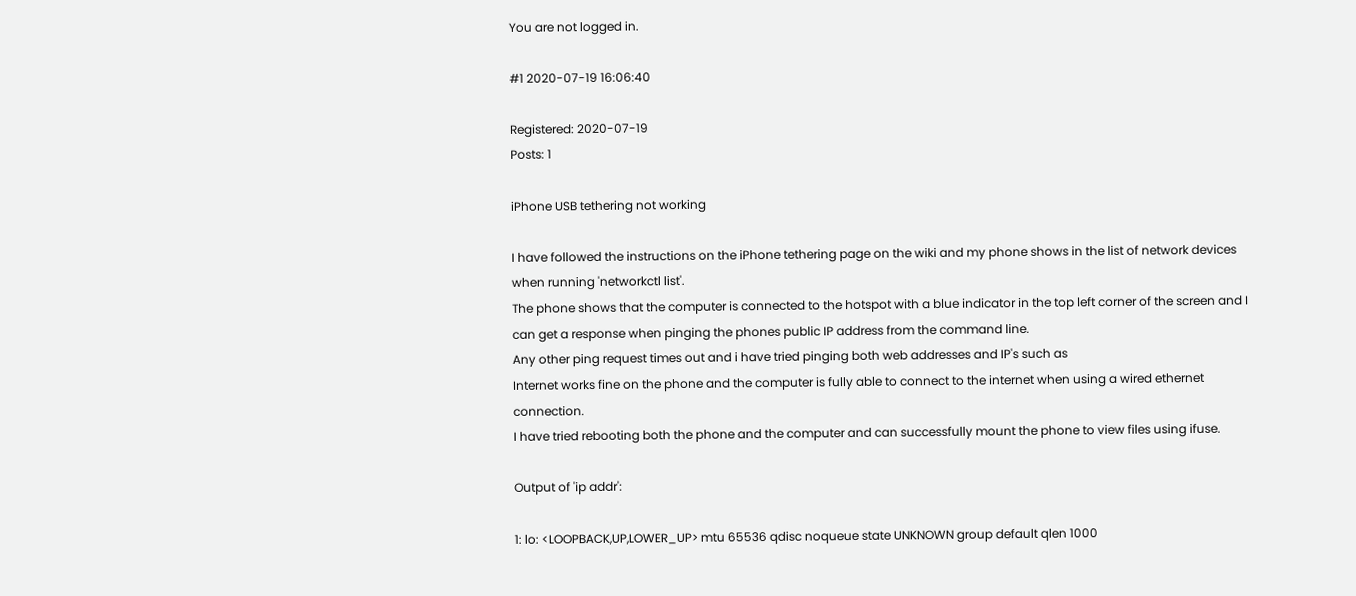You are not logged in.

#1 2020-07-19 16:06:40

Registered: 2020-07-19
Posts: 1

iPhone USB tethering not working

I have followed the instructions on the iPhone tethering page on the wiki and my phone shows in the list of network devices when running 'networkctl list'.
The phone shows that the computer is connected to the hotspot with a blue indicator in the top left corner of the screen and I can get a response when pinging the phones public IP address from the command line.
Any other ping request times out and i have tried pinging both web addresses and IP's such as
Internet works fine on the phone and the computer is fully able to connect to the internet when using a wired ethernet connection.
I have tried rebooting both the phone and the computer and can successfully mount the phone to view files using ifuse.

Output of 'ip addr':

1: lo: <LOOPBACK,UP,LOWER_UP> mtu 65536 qdisc noqueue state UNKNOWN group default qlen 1000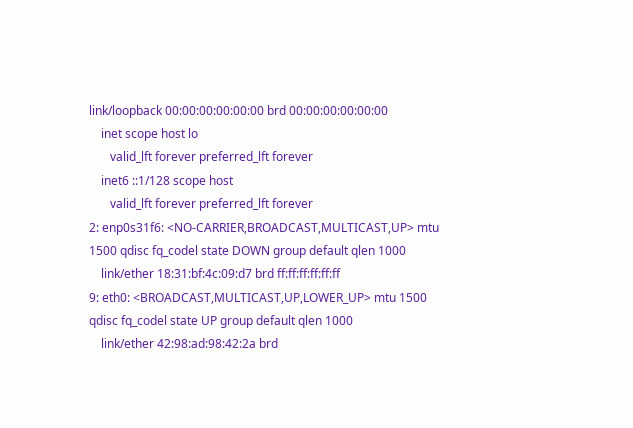link/loopback 00:00:00:00:00:00 brd 00:00:00:00:00:00
    inet scope host lo
       valid_lft forever preferred_lft forever
    inet6 ::1/128 scope host
       valid_lft forever preferred_lft forever
2: enp0s31f6: <NO-CARRIER,BROADCAST,MULTICAST,UP> mtu 1500 qdisc fq_codel state DOWN group default qlen 1000
    link/ether 18:31:bf:4c:09:d7 brd ff:ff:ff:ff:ff:ff
9: eth0: <BROADCAST,MULTICAST,UP,LOWER_UP> mtu 1500 qdisc fq_codel state UP group default qlen 1000
    link/ether 42:98:ad:98:42:2a brd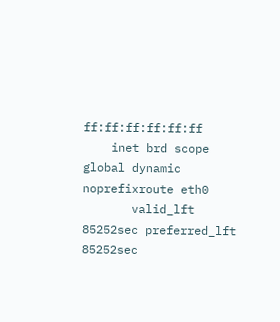ff:ff:ff:ff:ff:ff
    inet brd scope global dynamic noprefixroute eth0
       valid_lft 85252sec preferred_lft 85252sec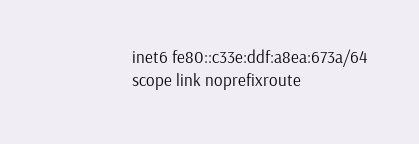inet6 fe80::c33e:ddf:a8ea:673a/64 scope link noprefixroute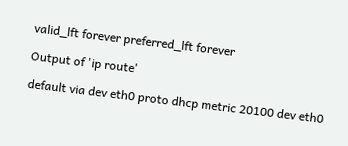valid_lft forever preferred_lft forever

Output of 'ip route'

default via dev eth0 proto dhcp metric 20100 dev eth0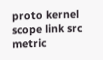proto kernel scope link src metric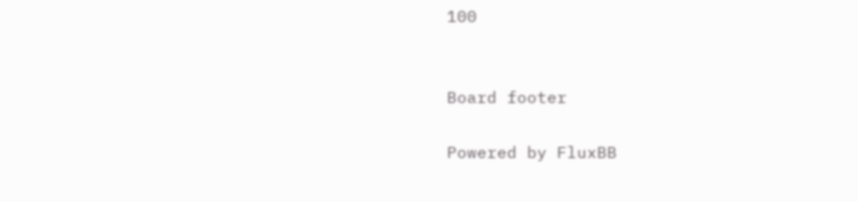100


Board footer

Powered by FluxBB